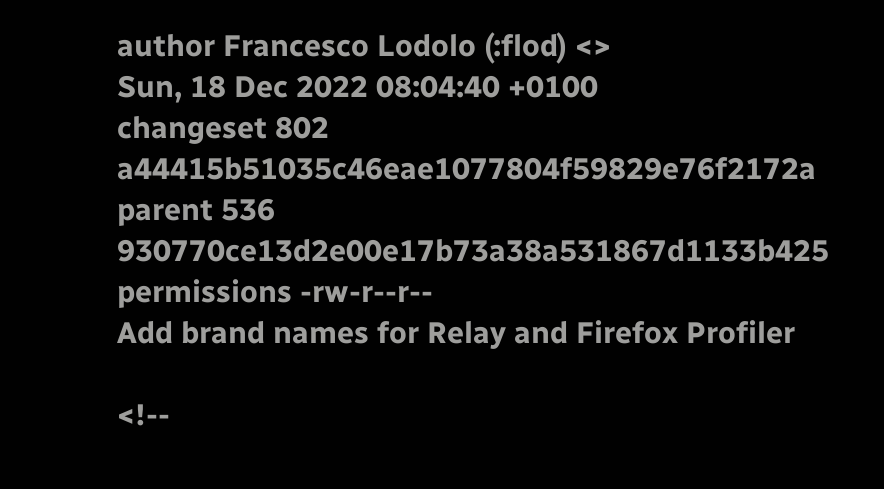author Francesco Lodolo (:flod) <>
Sun, 18 Dec 2022 08:04:40 +0100
changeset 802 a44415b51035c46eae1077804f59829e76f2172a
parent 536 930770ce13d2e00e17b73a38a531867d1133b425
permissions -rw-r--r--
Add brand names for Relay and Firefox Profiler

<!--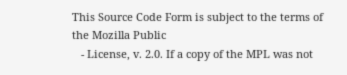This Source Code Form is subject to the terms of the Mozilla Public
   - License, v. 2.0. If a copy of the MPL was not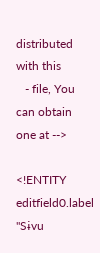distributed with this
   - file, You can obtain one at -->

<!ENTITY editfield0.label "Sɨvu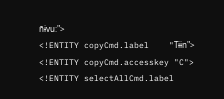ñɨvu:">
<!ENTITY copyCmd.label    "Tɨɨn">
<!ENTITY copyCmd.accesskey "C">
<!ENTITY selectAllCmd.label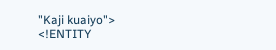"Kaji kuaiyo">
<!ENTITY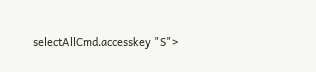selectAllCmd.accesskey "S">